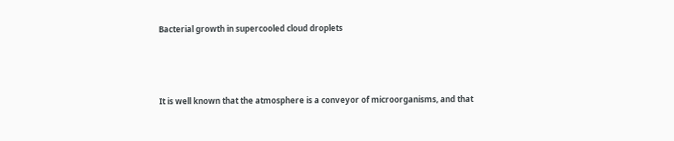Bacterial growth in supercooled cloud droplets



It is well known that the atmosphere is a conveyor of microorganisms, and that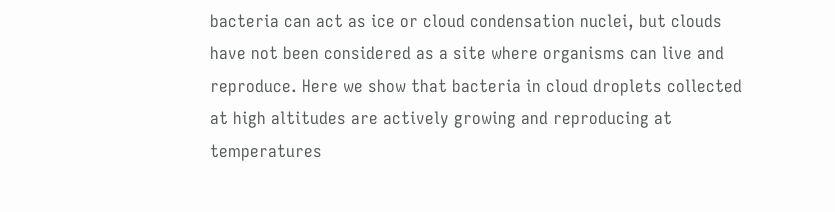bacteria can act as ice or cloud condensation nuclei, but clouds have not been considered as a site where organisms can live and reproduce. Here we show that bacteria in cloud droplets collected at high altitudes are actively growing and reproducing at temperatures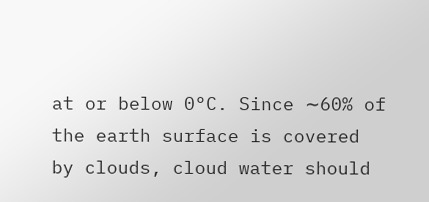at or below 0°C. Since ∼60% of the earth surface is covered by clouds, cloud water should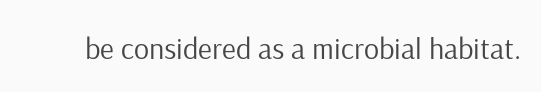be considered as a microbial habitat.